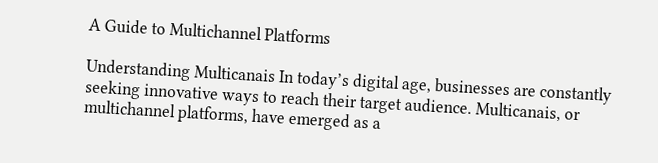A Guide to Multichannel Platforms

Understanding Multicanais In today’s digital age, businesses are constantly seeking innovative ways to reach their target audience. Multicanais, or multichannel platforms, have emerged as a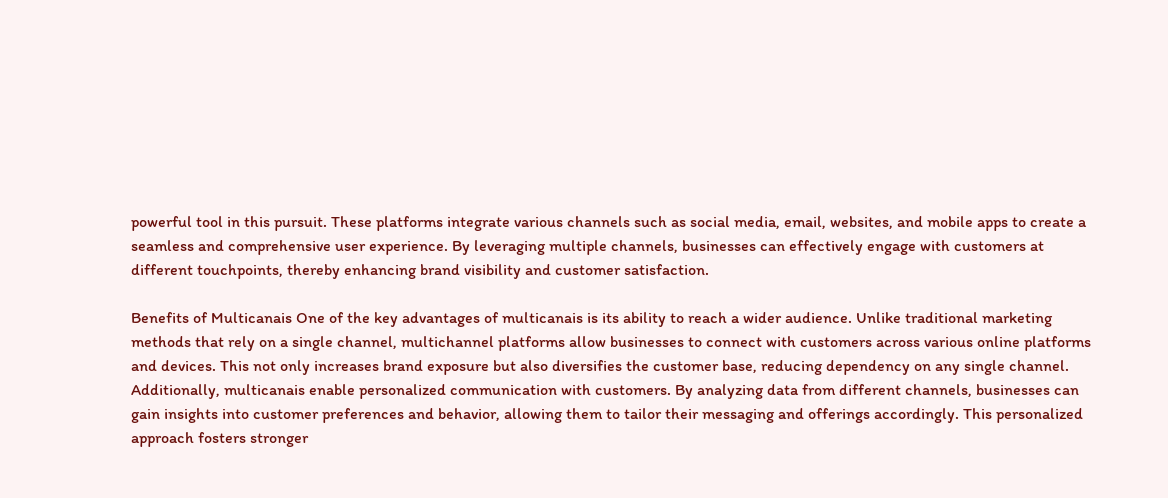powerful tool in this pursuit. These platforms integrate various channels such as social media, email, websites, and mobile apps to create a seamless and comprehensive user experience. By leveraging multiple channels, businesses can effectively engage with customers at different touchpoints, thereby enhancing brand visibility and customer satisfaction.

Benefits of Multicanais One of the key advantages of multicanais is its ability to reach a wider audience. Unlike traditional marketing methods that rely on a single channel, multichannel platforms allow businesses to connect with customers across various online platforms and devices. This not only increases brand exposure but also diversifies the customer base, reducing dependency on any single channel. Additionally, multicanais enable personalized communication with customers. By analyzing data from different channels, businesses can gain insights into customer preferences and behavior, allowing them to tailor their messaging and offerings accordingly. This personalized approach fosters stronger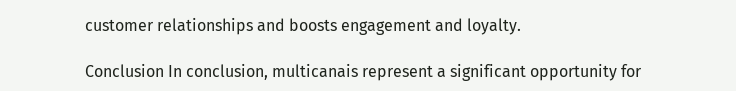customer relationships and boosts engagement and loyalty.

Conclusion In conclusion, multicanais represent a significant opportunity for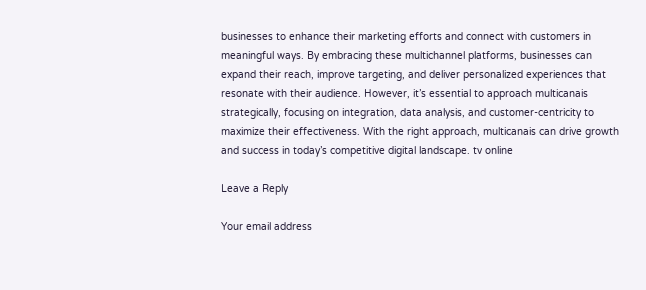businesses to enhance their marketing efforts and connect with customers in meaningful ways. By embracing these multichannel platforms, businesses can expand their reach, improve targeting, and deliver personalized experiences that resonate with their audience. However, it’s essential to approach multicanais strategically, focusing on integration, data analysis, and customer-centricity to maximize their effectiveness. With the right approach, multicanais can drive growth and success in today’s competitive digital landscape. tv online

Leave a Reply

Your email address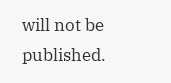will not be published.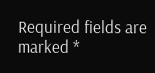Required fields are marked *